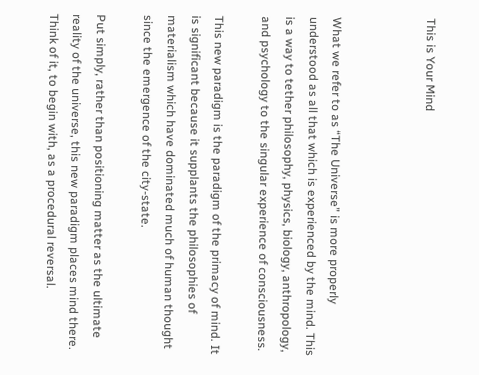This is Your Mind



What we refer to as “The Universe” is more properly understood as all that which is experienced by the mind. This is a way to tether philosophy, physics, biology, anthropology, and psychology to the singular experience of consciousness.

This new paradigm is the paradigm of the primacy of mind. It is significant because it supplants the philosophies of materialism which have dominated much of human thought since the emergence of the city-state.

Put simply, rather than positioning matter as the ultimate reality of the universe, this new paradigm places mind there. Think of it, to begin with, as a procedural reversal.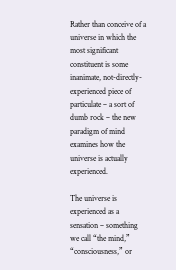Rather than conceive of a universe in which the most significant constituent is some inanimate, not-directly-experienced piece of particulate – a sort of dumb rock – the new paradigm of mind examines how the universe is actually experienced.

The universe is experienced as a sensation – something we call “the mind,” “consciousness,” or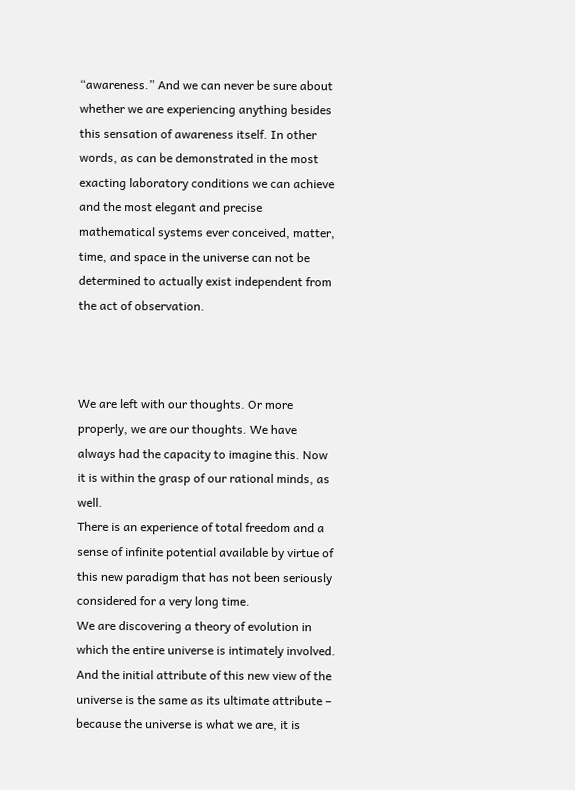“awareness.” And we can never be sure about whether we are experiencing anything besides this sensation of awareness itself. In other words, as can be demonstrated in the most exacting laboratory conditions we can achieve and the most elegant and precise mathematical systems ever conceived, matter, time, and space in the universe can not be determined to actually exist independent from the act of observation.



We are left with our thoughts. Or more properly, we are our thoughts. We have always had the capacity to imagine this. Now it is within the grasp of our rational minds, as well.
There is an experience of total freedom and a sense of infinite potential available by virtue of this new paradigm that has not been seriously considered for a very long time.
We are discovering a theory of evolution in which the entire universe is intimately involved. And the initial attribute of this new view of the universe is the same as its ultimate attribute – because the universe is what we are, it is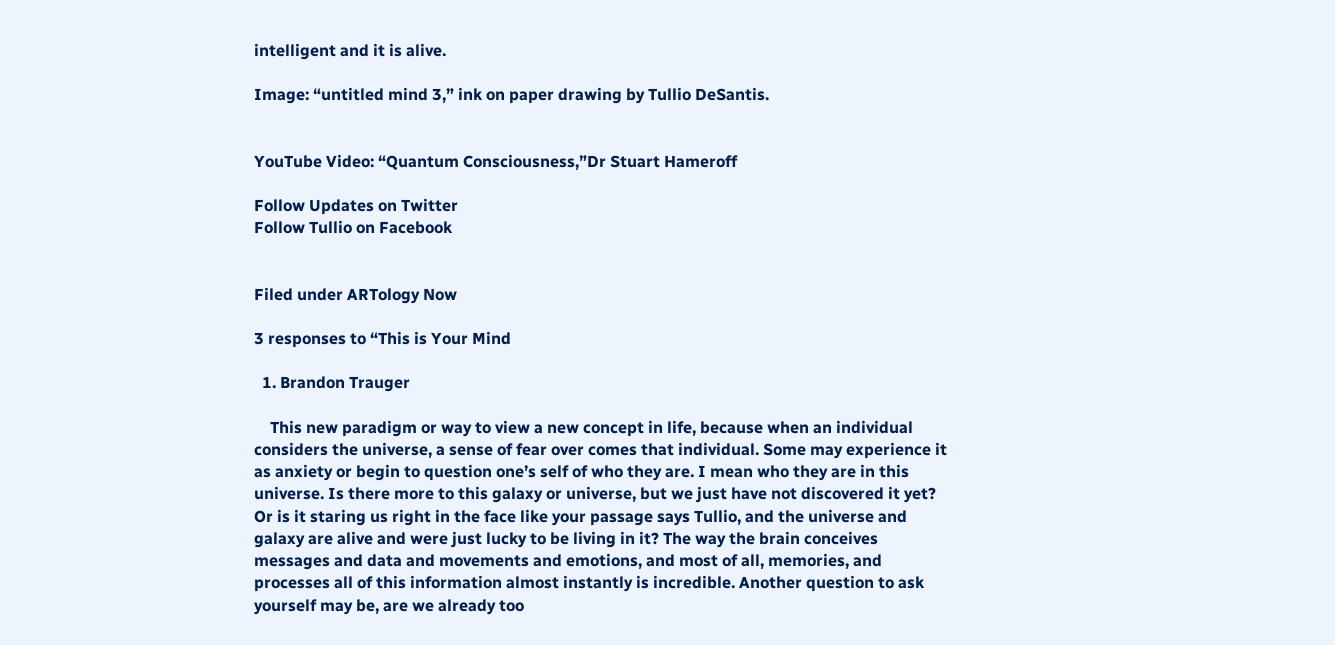intelligent and it is alive.

Image: “untitled mind 3,” ink on paper drawing by Tullio DeSantis.


YouTube Video: “Quantum Consciousness,”Dr Stuart Hameroff

Follow Updates on Twitter
Follow Tullio on Facebook


Filed under ARTology Now

3 responses to “This is Your Mind

  1. Brandon Trauger

    This new paradigm or way to view a new concept in life, because when an individual considers the universe, a sense of fear over comes that individual. Some may experience it as anxiety or begin to question one’s self of who they are. I mean who they are in this universe. Is there more to this galaxy or universe, but we just have not discovered it yet? Or is it staring us right in the face like your passage says Tullio, and the universe and galaxy are alive and were just lucky to be living in it? The way the brain conceives messages and data and movements and emotions, and most of all, memories, and processes all of this information almost instantly is incredible. Another question to ask yourself may be, are we already too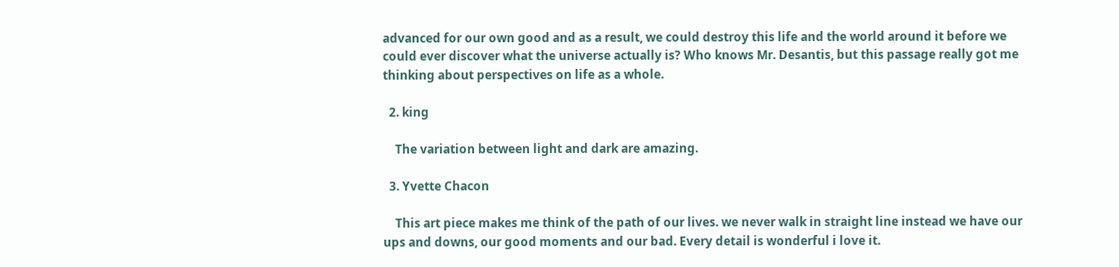advanced for our own good and as a result, we could destroy this life and the world around it before we could ever discover what the universe actually is? Who knows Mr. Desantis, but this passage really got me thinking about perspectives on life as a whole.

  2. king

    The variation between light and dark are amazing.

  3. Yvette Chacon

    This art piece makes me think of the path of our lives. we never walk in straight line instead we have our ups and downs, our good moments and our bad. Every detail is wonderful i love it.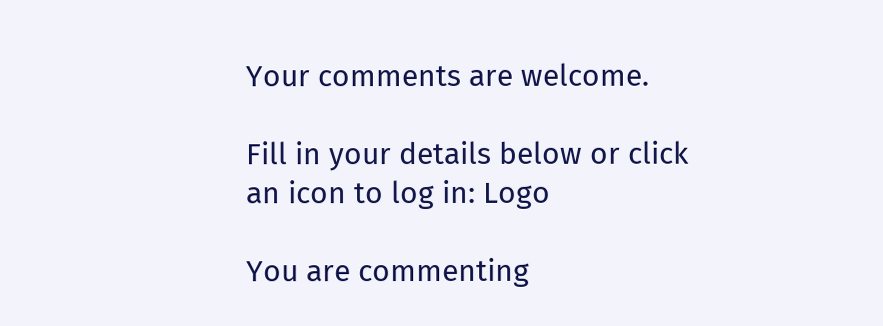Your comments are welcome.

Fill in your details below or click an icon to log in: Logo

You are commenting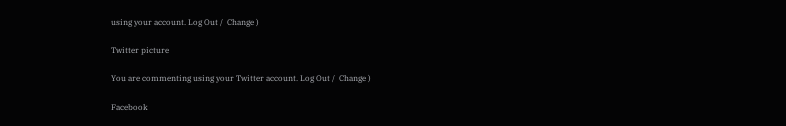using your account. Log Out /  Change )

Twitter picture

You are commenting using your Twitter account. Log Out /  Change )

Facebook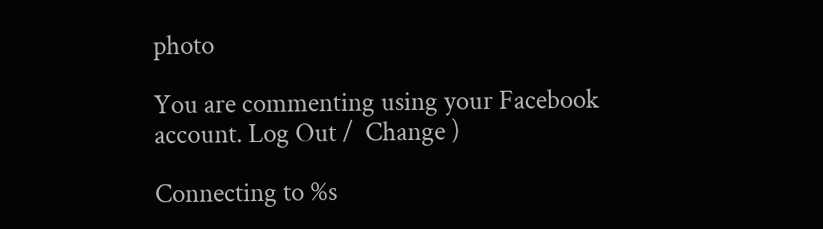photo

You are commenting using your Facebook account. Log Out /  Change )

Connecting to %s